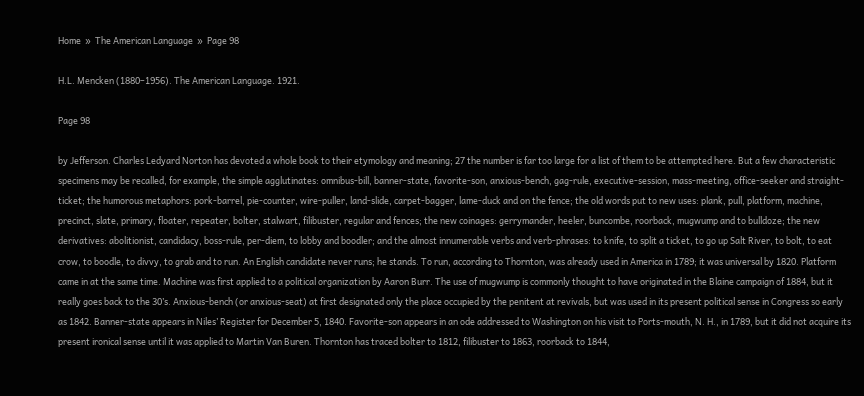Home  »  The American Language  »  Page 98

H.L. Mencken (1880–1956). The American Language. 1921.

Page 98

by Jefferson. Charles Ledyard Norton has devoted a whole book to their etymology and meaning; 27 the number is far too large for a list of them to be attempted here. But a few characteristic specimens may be recalled, for example, the simple agglutinates: omnibus-bill, banner-state, favorite-son, anxious-bench, gag-rule, executive-session, mass-meeting, office-seeker and straight-ticket; the humorous metaphors: pork-barrel, pie-counter, wire-puller, land-slide, carpet-bagger, lame-duck and on the fence; the old words put to new uses: plank, pull, platform, machine, precinct, slate, primary, floater, repeater, bolter, stalwart, filibuster, regular and fences; the new coinages: gerrymander, heeler, buncombe, roorback, mugwump and to bulldoze; the new derivatives: abolitionist, candidacy, boss-rule, per-diem, to lobby and boodler; and the almost innumerable verbs and verb-phrases: to knife, to split a ticket, to go up Salt River, to bolt, to eat crow, to boodle, to divvy, to grab and to run. An English candidate never runs; he stands. To run, according to Thornton, was already used in America in 1789; it was universal by 1820. Platform came in at the same time. Machine was first applied to a political organization by Aaron Burr. The use of mugwump is commonly thought to have originated in the Blaine campaign of 1884, but it really goes back to the 30’s. Anxious-bench (or anxious-seat) at first designated only the place occupied by the penitent at revivals, but was used in its present political sense in Congress so early as 1842. Banner-state appears in Niles’ Register for December 5, 1840. Favorite-son appears in an ode addressed to Washington on his visit to Ports-mouth, N. H., in 1789, but it did not acquire its present ironical sense until it was applied to Martin Van Buren. Thornton has traced bolter to 1812, filibuster to 1863, roorback to 1844,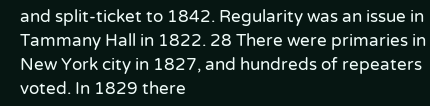and split-ticket to 1842. Regularity was an issue in Tammany Hall in 1822. 28 There were primaries in New York city in 1827, and hundreds of repeaters voted. In 1829 there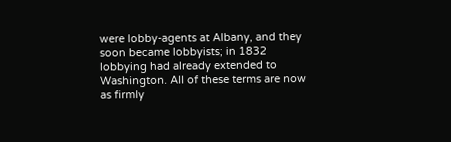were lobby-agents at Albany, and they soon became lobbyists; in 1832 lobbying had already extended to Washington. All of these terms are now as firmly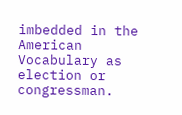imbedded in the American Vocabulary as election or congressman.